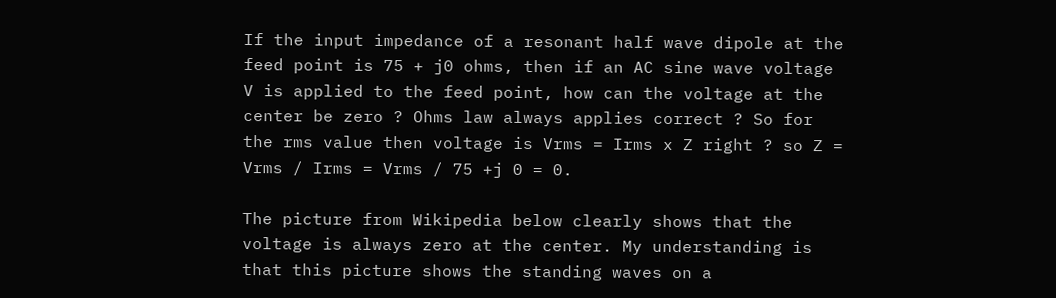If the input impedance of a resonant half wave dipole at the feed point is 75 + j0 ohms, then if an AC sine wave voltage V is applied to the feed point, how can the voltage at the center be zero ? Ohms law always applies correct ? So for the rms value then voltage is Vrms = Irms x Z right ? so Z = Vrms / Irms = Vrms / 75 +j 0 = 0.

The picture from Wikipedia below clearly shows that the voltage is always zero at the center. My understanding is that this picture shows the standing waves on a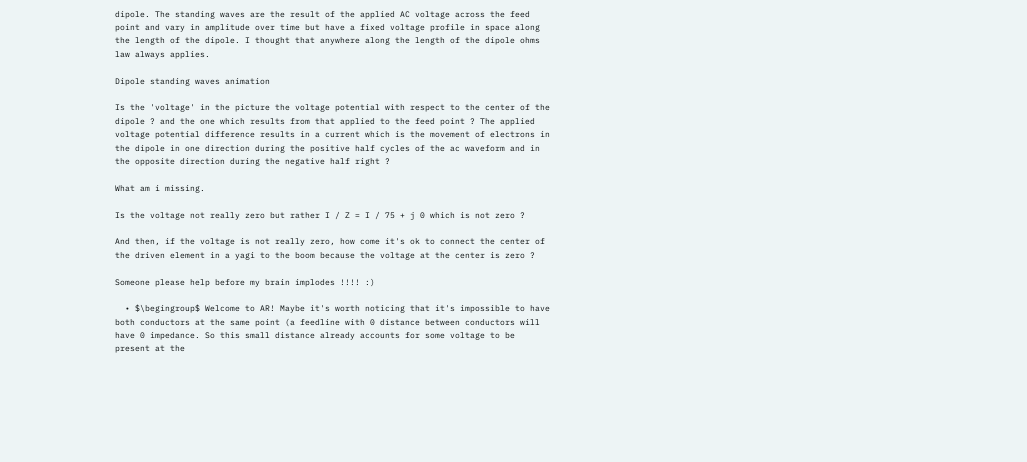dipole. The standing waves are the result of the applied AC voltage across the feed point and vary in amplitude over time but have a fixed voltage profile in space along the length of the dipole. I thought that anywhere along the length of the dipole ohms law always applies.

Dipole standing waves animation

Is the 'voltage' in the picture the voltage potential with respect to the center of the dipole ? and the one which results from that applied to the feed point ? The applied voltage potential difference results in a current which is the movement of electrons in the dipole in one direction during the positive half cycles of the ac waveform and in the opposite direction during the negative half right ?

What am i missing.

Is the voltage not really zero but rather I / Z = I / 75 + j 0 which is not zero ?

And then, if the voltage is not really zero, how come it's ok to connect the center of the driven element in a yagi to the boom because the voltage at the center is zero ?

Someone please help before my brain implodes !!!! :)

  • $\begingroup$ Welcome to AR! Maybe it's worth noticing that it's impossible to have both conductors at the same point (a feedline with 0 distance between conductors will have 0 impedance. So this small distance already accounts for some voltage to be present at the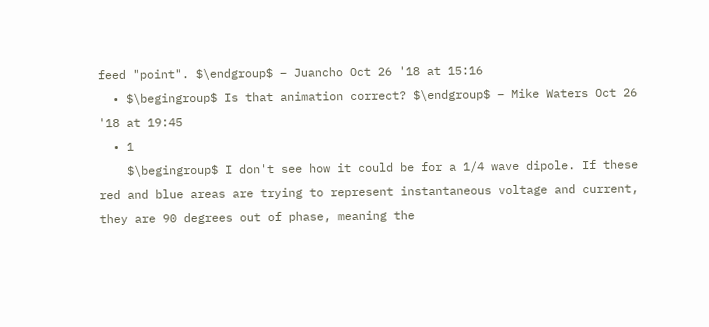feed "point". $\endgroup$ – Juancho Oct 26 '18 at 15:16
  • $\begingroup$ Is that animation correct? $\endgroup$ – Mike Waters Oct 26 '18 at 19:45
  • 1
    $\begingroup$ I don't see how it could be for a 1/4 wave dipole. If these red and blue areas are trying to represent instantaneous voltage and current, they are 90 degrees out of phase, meaning the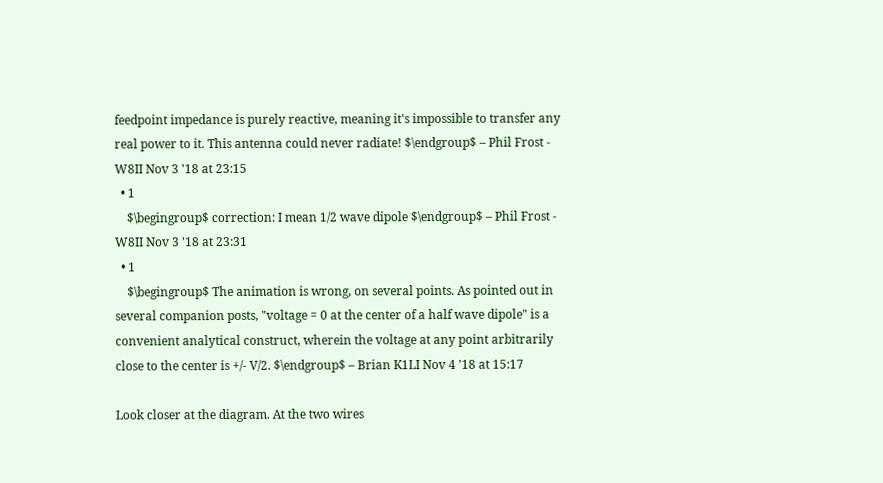feedpoint impedance is purely reactive, meaning it's impossible to transfer any real power to it. This antenna could never radiate! $\endgroup$ – Phil Frost - W8II Nov 3 '18 at 23:15
  • 1
    $\begingroup$ correction: I mean 1/2 wave dipole $\endgroup$ – Phil Frost - W8II Nov 3 '18 at 23:31
  • 1
    $\begingroup$ The animation is wrong, on several points. As pointed out in several companion posts, "voltage = 0 at the center of a half wave dipole" is a convenient analytical construct, wherein the voltage at any point arbitrarily close to the center is +/- V/2. $\endgroup$ – Brian K1LI Nov 4 '18 at 15:17

Look closer at the diagram. At the two wires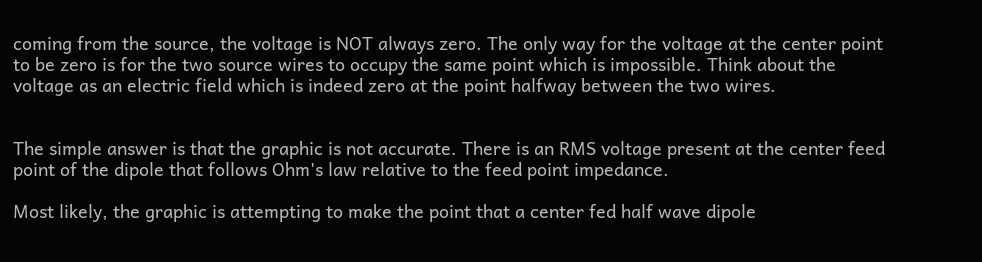coming from the source, the voltage is NOT always zero. The only way for the voltage at the center point to be zero is for the two source wires to occupy the same point which is impossible. Think about the voltage as an electric field which is indeed zero at the point halfway between the two wires.


The simple answer is that the graphic is not accurate. There is an RMS voltage present at the center feed point of the dipole that follows Ohm's law relative to the feed point impedance.

Most likely, the graphic is attempting to make the point that a center fed half wave dipole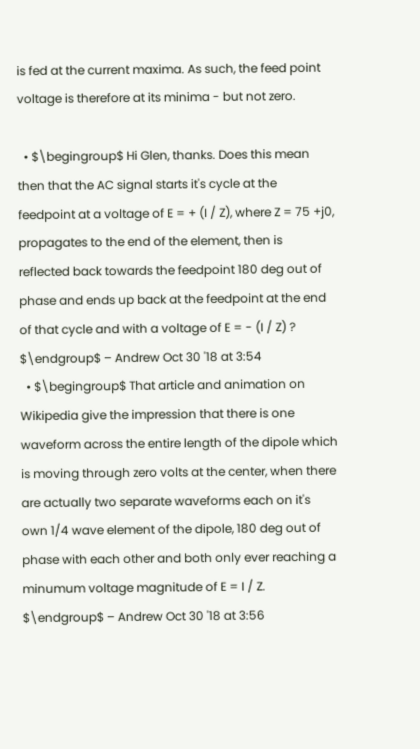is fed at the current maxima. As such, the feed point voltage is therefore at its minima - but not zero.

  • $\begingroup$ Hi Glen, thanks. Does this mean then that the AC signal starts it's cycle at the feedpoint at a voltage of E = + (I / Z), where Z = 75 +j0, propagates to the end of the element, then is reflected back towards the feedpoint 180 deg out of phase and ends up back at the feedpoint at the end of that cycle and with a voltage of E = - (I / Z) ? $\endgroup$ – Andrew Oct 30 '18 at 3:54
  • $\begingroup$ That article and animation on Wikipedia give the impression that there is one waveform across the entire length of the dipole which is moving through zero volts at the center, when there are actually two separate waveforms each on it's own 1/4 wave element of the dipole, 180 deg out of phase with each other and both only ever reaching a minumum voltage magnitude of E = I / Z. $\endgroup$ – Andrew Oct 30 '18 at 3:56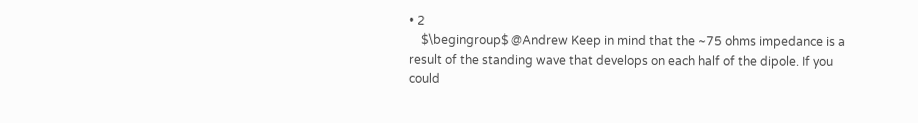• 2
    $\begingroup$ @Andrew Keep in mind that the ~75 ohms impedance is a result of the standing wave that develops on each half of the dipole. If you could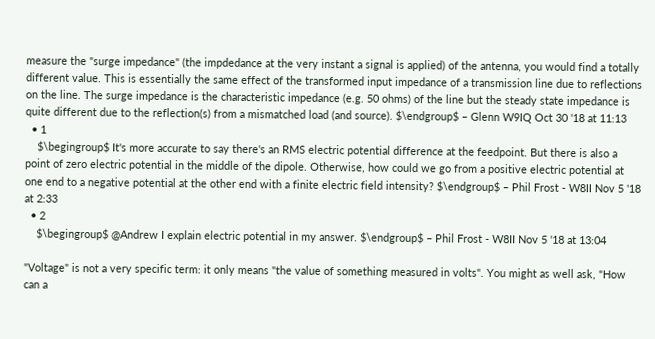measure the "surge impedance" (the impdedance at the very instant a signal is applied) of the antenna, you would find a totally different value. This is essentially the same effect of the transformed input impedance of a transmission line due to reflections on the line. The surge impedance is the characteristic impedance (e.g. 50 ohms) of the line but the steady state impedance is quite different due to the reflection(s) from a mismatched load (and source). $\endgroup$ – Glenn W9IQ Oct 30 '18 at 11:13
  • 1
    $\begingroup$ It's more accurate to say there's an RMS electric potential difference at the feedpoint. But there is also a point of zero electric potential in the middle of the dipole. Otherwise, how could we go from a positive electric potential at one end to a negative potential at the other end with a finite electric field intensity? $\endgroup$ – Phil Frost - W8II Nov 5 '18 at 2:33
  • 2
    $\begingroup$ @Andrew I explain electric potential in my answer. $\endgroup$ – Phil Frost - W8II Nov 5 '18 at 13:04

"Voltage" is not a very specific term: it only means "the value of something measured in volts". You might as well ask, "How can a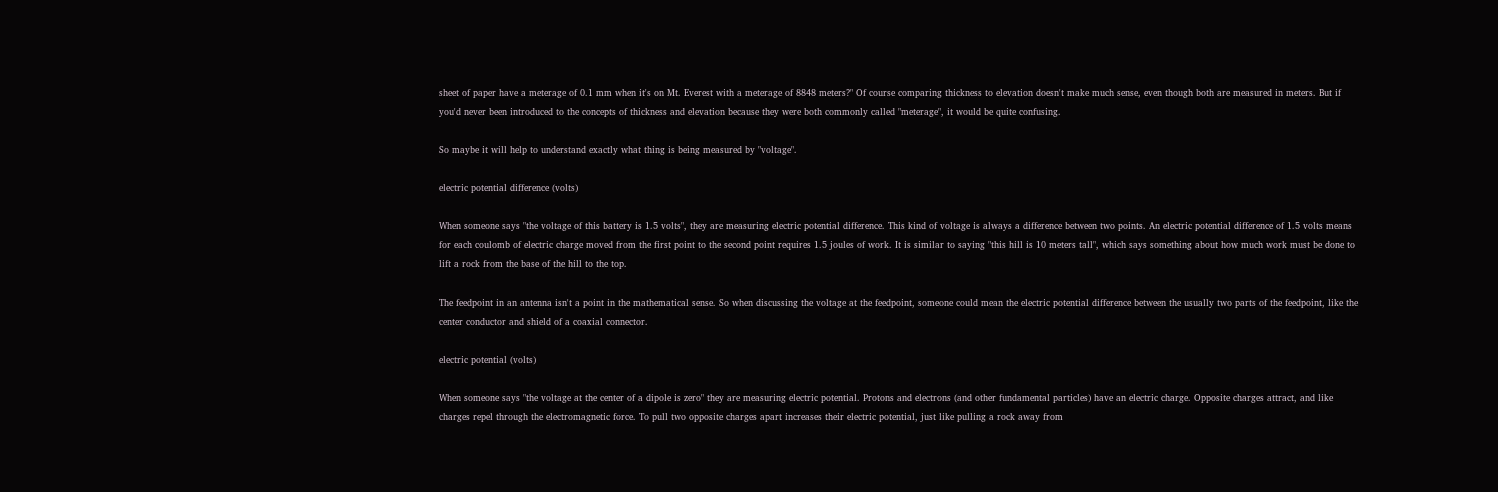sheet of paper have a meterage of 0.1 mm when it's on Mt. Everest with a meterage of 8848 meters?" Of course comparing thickness to elevation doesn't make much sense, even though both are measured in meters. But if you'd never been introduced to the concepts of thickness and elevation because they were both commonly called "meterage", it would be quite confusing.

So maybe it will help to understand exactly what thing is being measured by "voltage".

electric potential difference (volts)

When someone says "the voltage of this battery is 1.5 volts", they are measuring electric potential difference. This kind of voltage is always a difference between two points. An electric potential difference of 1.5 volts means for each coulomb of electric charge moved from the first point to the second point requires 1.5 joules of work. It is similar to saying "this hill is 10 meters tall", which says something about how much work must be done to lift a rock from the base of the hill to the top.

The feedpoint in an antenna isn't a point in the mathematical sense. So when discussing the voltage at the feedpoint, someone could mean the electric potential difference between the usually two parts of the feedpoint, like the center conductor and shield of a coaxial connector.

electric potential (volts)

When someone says "the voltage at the center of a dipole is zero" they are measuring electric potential. Protons and electrons (and other fundamental particles) have an electric charge. Opposite charges attract, and like charges repel through the electromagnetic force. To pull two opposite charges apart increases their electric potential, just like pulling a rock away from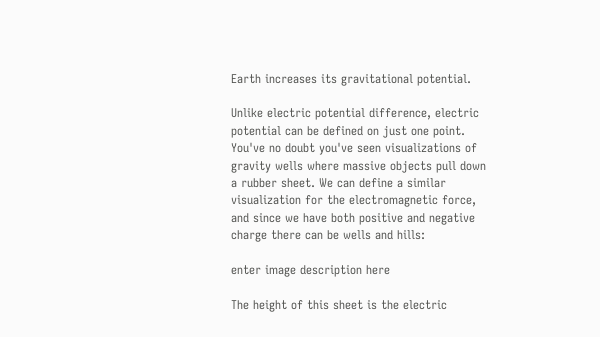Earth increases its gravitational potential.

Unlike electric potential difference, electric potential can be defined on just one point. You've no doubt you've seen visualizations of gravity wells where massive objects pull down a rubber sheet. We can define a similar visualization for the electromagnetic force, and since we have both positive and negative charge there can be wells and hills:

enter image description here

The height of this sheet is the electric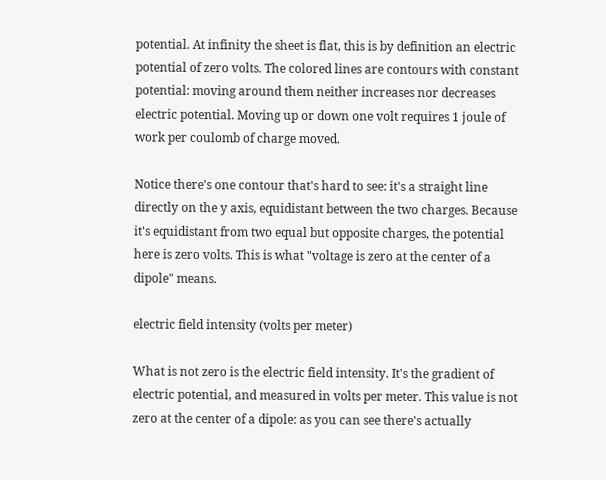potential. At infinity the sheet is flat, this is by definition an electric potential of zero volts. The colored lines are contours with constant potential: moving around them neither increases nor decreases electric potential. Moving up or down one volt requires 1 joule of work per coulomb of charge moved.

Notice there's one contour that's hard to see: it's a straight line directly on the y axis, equidistant between the two charges. Because it's equidistant from two equal but opposite charges, the potential here is zero volts. This is what "voltage is zero at the center of a dipole" means.

electric field intensity (volts per meter)

What is not zero is the electric field intensity. It's the gradient of electric potential, and measured in volts per meter. This value is not zero at the center of a dipole: as you can see there's actually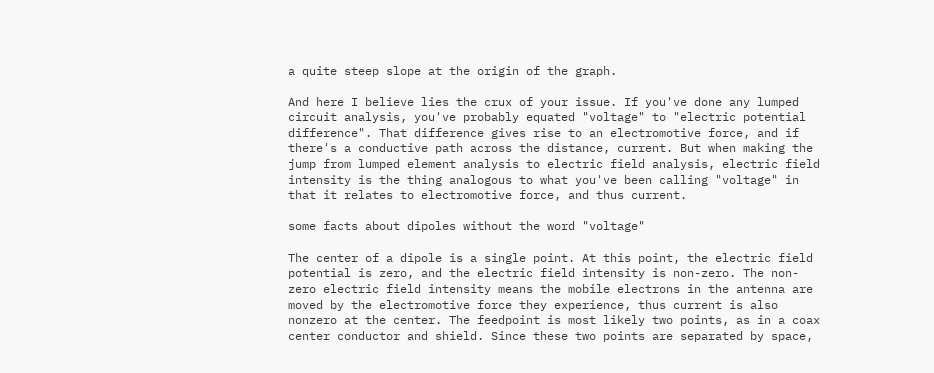a quite steep slope at the origin of the graph.

And here I believe lies the crux of your issue. If you've done any lumped circuit analysis, you've probably equated "voltage" to "electric potential difference". That difference gives rise to an electromotive force, and if there's a conductive path across the distance, current. But when making the jump from lumped element analysis to electric field analysis, electric field intensity is the thing analogous to what you've been calling "voltage" in that it relates to electromotive force, and thus current.

some facts about dipoles without the word "voltage"

The center of a dipole is a single point. At this point, the electric field potential is zero, and the electric field intensity is non-zero. The non-zero electric field intensity means the mobile electrons in the antenna are moved by the electromotive force they experience, thus current is also nonzero at the center. The feedpoint is most likely two points, as in a coax center conductor and shield. Since these two points are separated by space,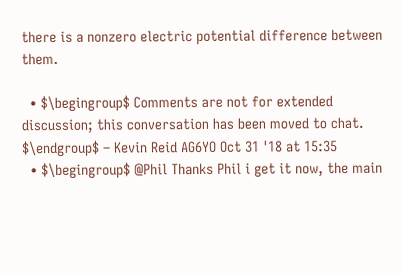there is a nonzero electric potential difference between them.

  • $\begingroup$ Comments are not for extended discussion; this conversation has been moved to chat. $\endgroup$ – Kevin Reid AG6YO Oct 31 '18 at 15:35
  • $\begingroup$ @Phil Thanks Phil i get it now, the main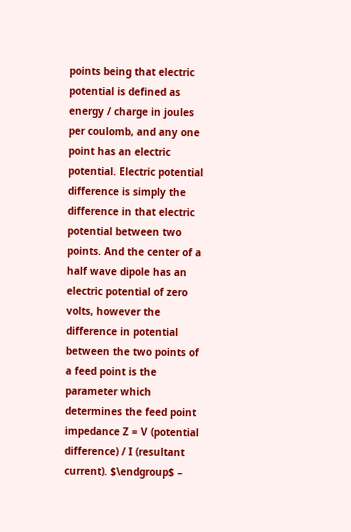points being that electric potential is defined as energy / charge in joules per coulomb, and any one point has an electric potential. Electric potential difference is simply the difference in that electric potential between two points. And the center of a half wave dipole has an electric potential of zero volts, however the difference in potential between the two points of a feed point is the parameter which determines the feed point impedance Z = V (potential difference) / I (resultant current). $\endgroup$ –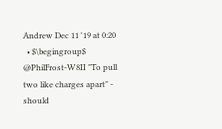Andrew Dec 11 '19 at 0:20
  • $\begingroup$ @PhilFrost-W8II "To pull two like charges apart" - should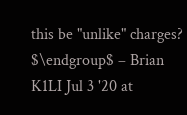this be "unlike" charges? $\endgroup$ – Brian K1LI Jul 3 '20 at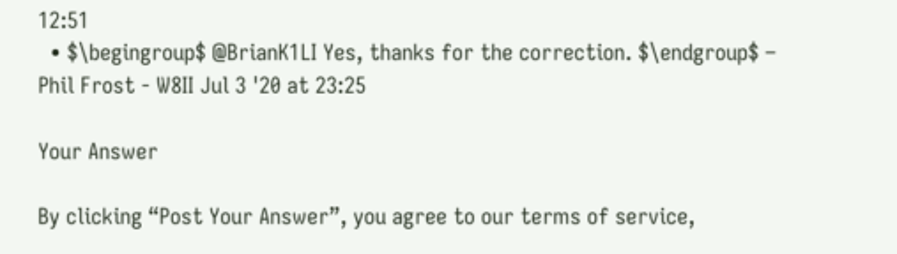12:51
  • $\begingroup$ @BrianK1LI Yes, thanks for the correction. $\endgroup$ – Phil Frost - W8II Jul 3 '20 at 23:25

Your Answer

By clicking “Post Your Answer”, you agree to our terms of service,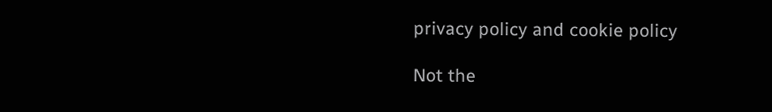privacy policy and cookie policy

Not the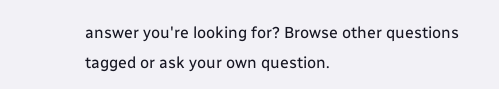answer you're looking for? Browse other questions tagged or ask your own question.